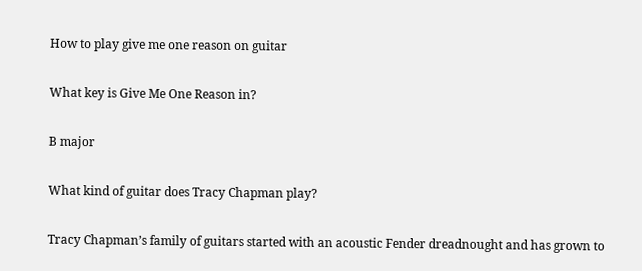How to play give me one reason on guitar

What key is Give Me One Reason in?

B major

What kind of guitar does Tracy Chapman play?

Tracy Chapman’s family of guitars started with an acoustic Fender dreadnought and has grown to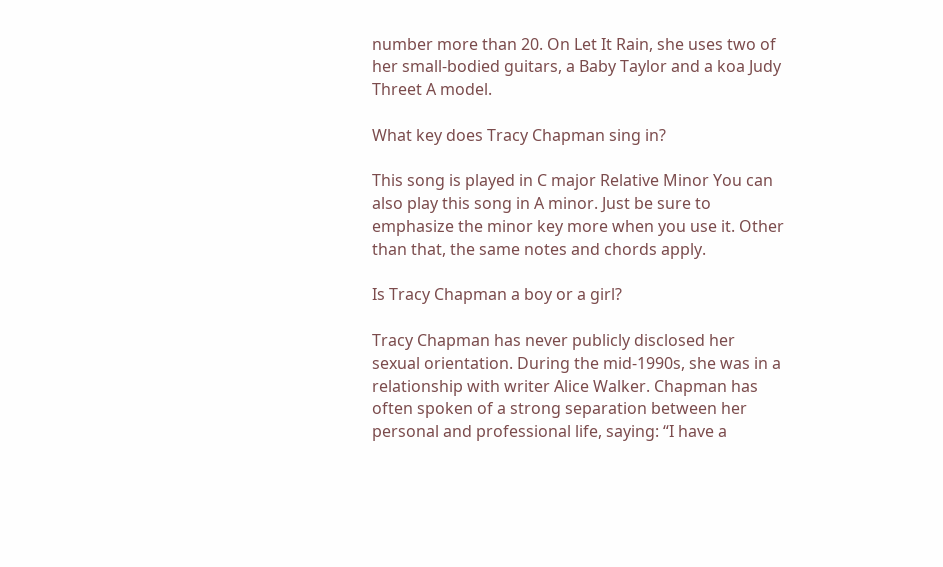number more than 20. On Let It Rain, she uses two of her small-bodied guitars, a Baby Taylor and a koa Judy Threet A model.

What key does Tracy Chapman sing in?

This song is played in C major Relative Minor You can also play this song in A minor. Just be sure to emphasize the minor key more when you use it. Other than that, the same notes and chords apply.

Is Tracy Chapman a boy or a girl?

Tracy Chapman has never publicly disclosed her sexual orientation. During the mid-1990s, she was in a relationship with writer Alice Walker. Chapman has often spoken of a strong separation between her personal and professional life, saying: “I have a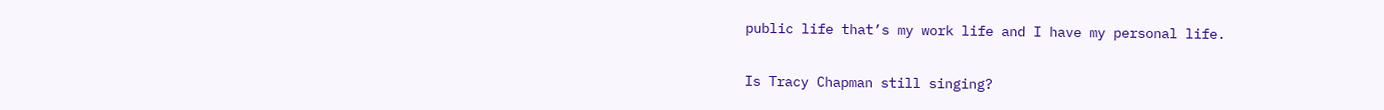public life that’s my work life and I have my personal life.

Is Tracy Chapman still singing?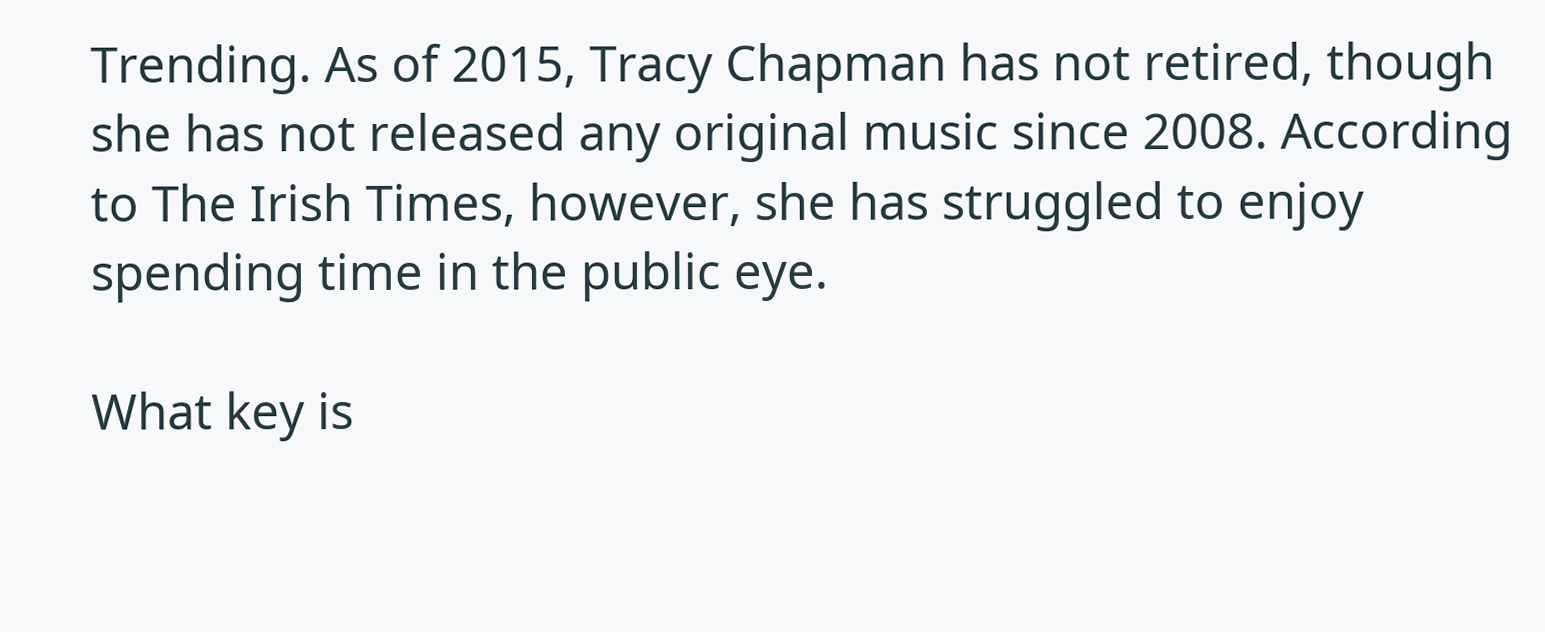Trending. As of 2015, Tracy Chapman has not retired, though she has not released any original music since 2008. According to The Irish Times, however, she has struggled to enjoy spending time in the public eye.

What key is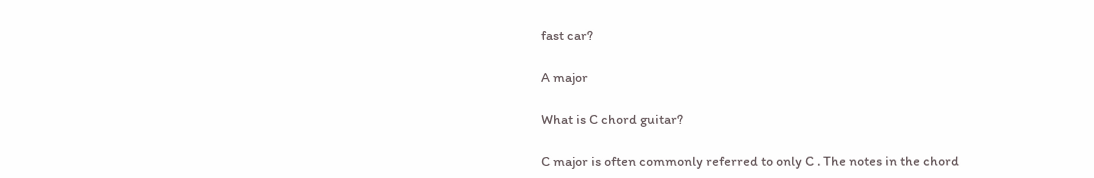fast car?

A major

What is C chord guitar?

C major is often commonly referred to only C . The notes in the chord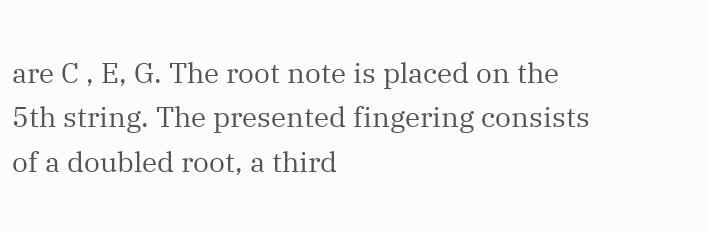are C , E, G. The root note is placed on the 5th string. The presented fingering consists of a doubled root, a third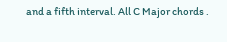and a fifth interval. All C Major chords .